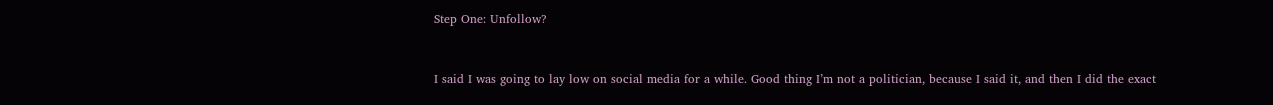Step One: Unfollow?


I said I was going to lay low on social media for a while. Good thing I’m not a politician, because I said it, and then I did the exact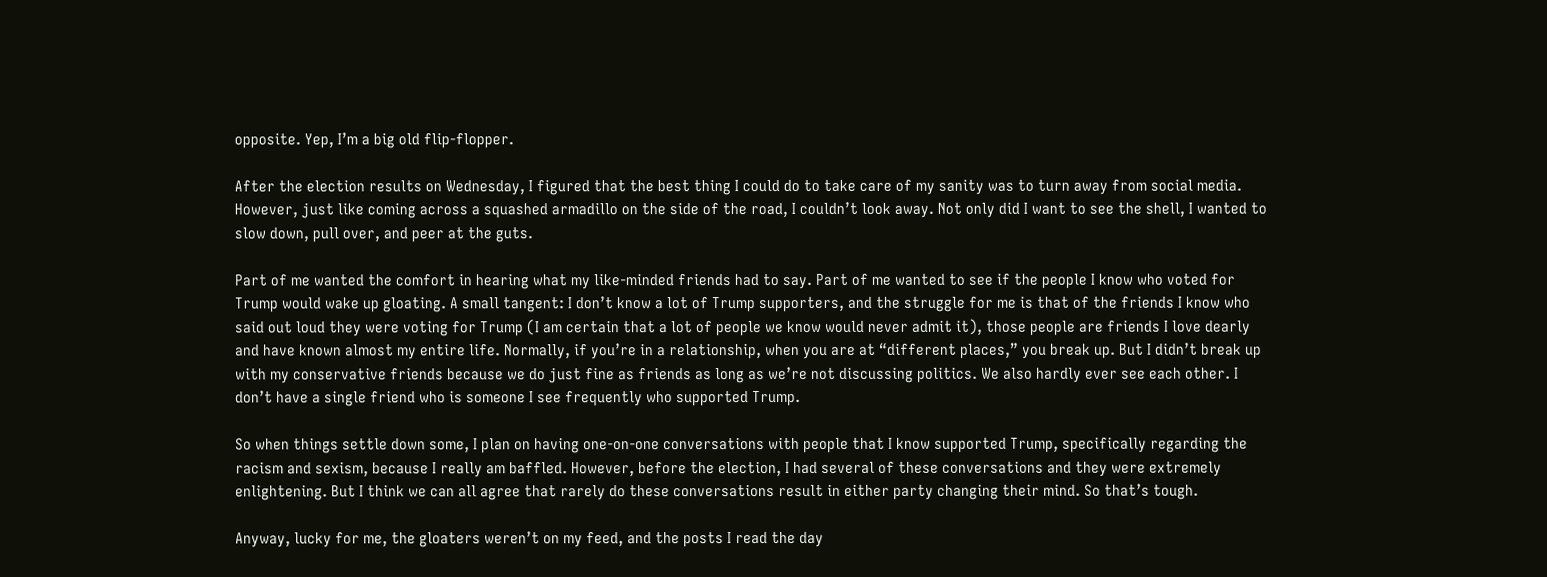opposite. Yep, I’m a big old flip-flopper.

After the election results on Wednesday, I figured that the best thing I could do to take care of my sanity was to turn away from social media. However, just like coming across a squashed armadillo on the side of the road, I couldn’t look away. Not only did I want to see the shell, I wanted to slow down, pull over, and peer at the guts.

Part of me wanted the comfort in hearing what my like-minded friends had to say. Part of me wanted to see if the people I know who voted for Trump would wake up gloating. A small tangent: I don’t know a lot of Trump supporters, and the struggle for me is that of the friends I know who said out loud they were voting for Trump (I am certain that a lot of people we know would never admit it), those people are friends I love dearly and have known almost my entire life. Normally, if you’re in a relationship, when you are at “different places,” you break up. But I didn’t break up with my conservative friends because we do just fine as friends as long as we’re not discussing politics. We also hardly ever see each other. I don’t have a single friend who is someone I see frequently who supported Trump.

So when things settle down some, I plan on having one-on-one conversations with people that I know supported Trump, specifically regarding the racism and sexism, because I really am baffled. However, before the election, I had several of these conversations and they were extremely enlightening. But I think we can all agree that rarely do these conversations result in either party changing their mind. So that’s tough.

Anyway, lucky for me, the gloaters weren’t on my feed, and the posts I read the day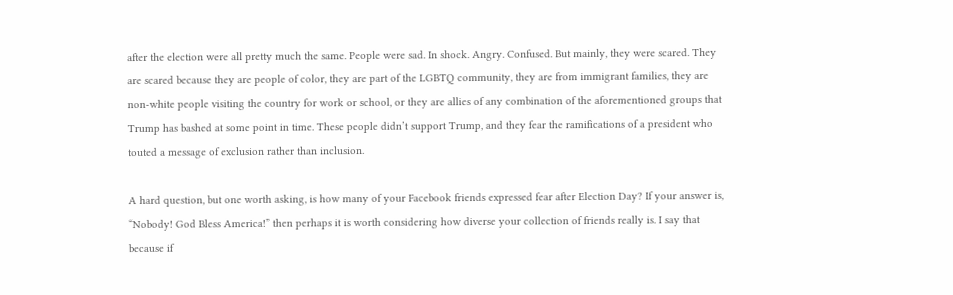after the election were all pretty much the same. People were sad. In shock. Angry. Confused. But mainly, they were scared. They are scared because they are people of color, they are part of the LGBTQ community, they are from immigrant families, they are non-white people visiting the country for work or school, or they are allies of any combination of the aforementioned groups that Trump has bashed at some point in time. These people didn’t support Trump, and they fear the ramifications of a president who touted a message of exclusion rather than inclusion.

A hard question, but one worth asking, is how many of your Facebook friends expressed fear after Election Day? If your answer is, “Nobody! God Bless America!” then perhaps it is worth considering how diverse your collection of friends really is. I say that because if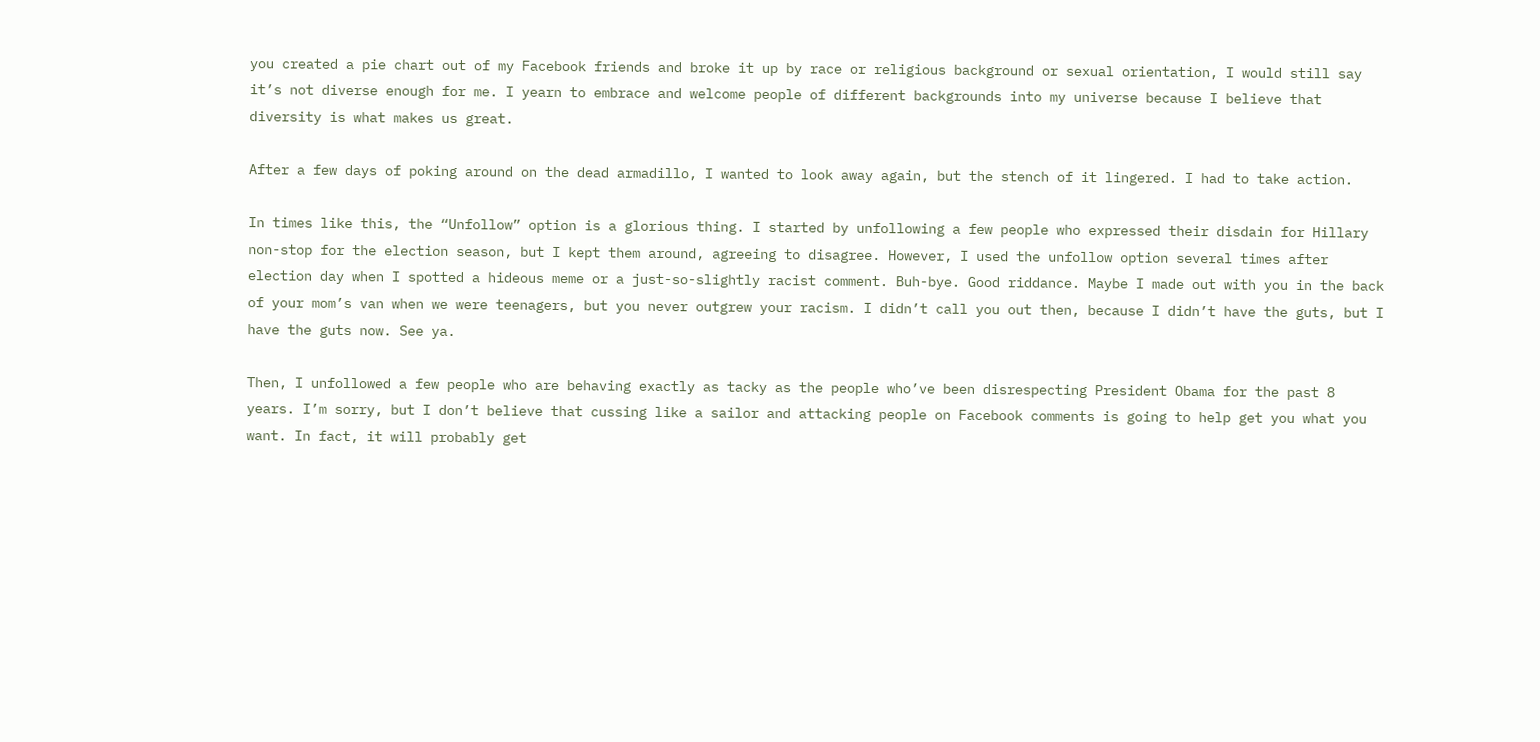you created a pie chart out of my Facebook friends and broke it up by race or religious background or sexual orientation, I would still say it’s not diverse enough for me. I yearn to embrace and welcome people of different backgrounds into my universe because I believe that diversity is what makes us great.

After a few days of poking around on the dead armadillo, I wanted to look away again, but the stench of it lingered. I had to take action.

In times like this, the “Unfollow” option is a glorious thing. I started by unfollowing a few people who expressed their disdain for Hillary non-stop for the election season, but I kept them around, agreeing to disagree. However, I used the unfollow option several times after election day when I spotted a hideous meme or a just-so-slightly racist comment. Buh-bye. Good riddance. Maybe I made out with you in the back of your mom’s van when we were teenagers, but you never outgrew your racism. I didn’t call you out then, because I didn’t have the guts, but I have the guts now. See ya.

Then, I unfollowed a few people who are behaving exactly as tacky as the people who’ve been disrespecting President Obama for the past 8 years. I’m sorry, but I don’t believe that cussing like a sailor and attacking people on Facebook comments is going to help get you what you want. In fact, it will probably get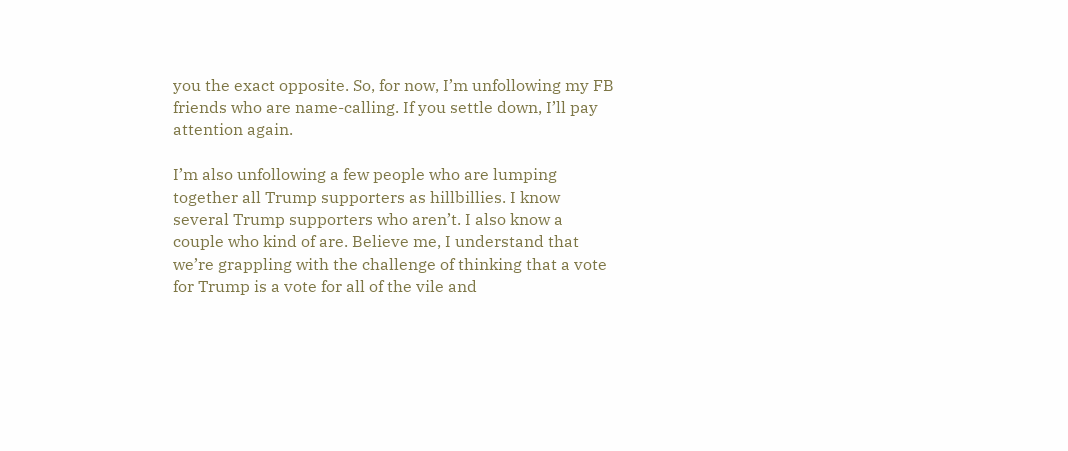you the exact opposite. So, for now, I’m unfollowing my FB friends who are name-calling. If you settle down, I’ll pay attention again.

I’m also unfollowing a few people who are lumping together all Trump supporters as hillbillies. I know several Trump supporters who aren’t. I also know a couple who kind of are. Believe me, I understand that we’re grappling with the challenge of thinking that a vote for Trump is a vote for all of the vile and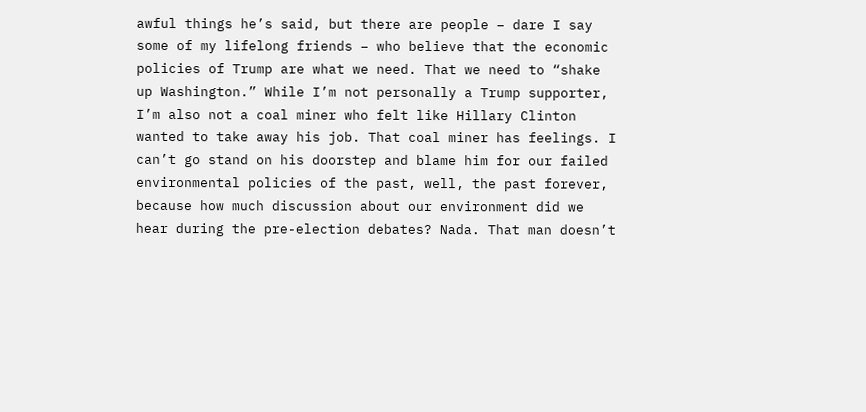awful things he’s said, but there are people – dare I say some of my lifelong friends – who believe that the economic policies of Trump are what we need. That we need to “shake up Washington.” While I’m not personally a Trump supporter, I’m also not a coal miner who felt like Hillary Clinton wanted to take away his job. That coal miner has feelings. I can’t go stand on his doorstep and blame him for our failed environmental policies of the past, well, the past forever, because how much discussion about our environment did we hear during the pre-election debates? Nada. That man doesn’t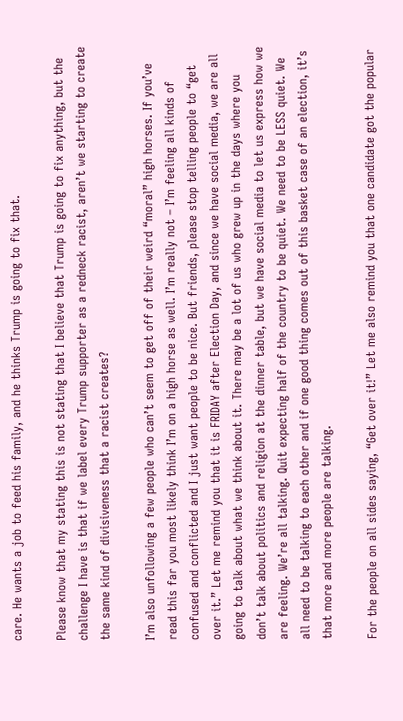care. He wants a job to feed his family, and he thinks Trump is going to fix that.

Please know that my stating this is not stating that I believe that Trump is going to fix anything, but the challenge I have is that if we label every Trump supporter as a redneck racist, aren’t we starting to create the same kind of divisiveness that a racist creates?

I’m also unfollowing a few people who can’t seem to get off of their weird “moral” high horses. If you’ve read this far you most likely think I’m on a high horse as well. I’m really not – I’m feeling all kinds of confused and conflicted and I just want people to be nice. But friends, please stop telling people to “get over it.” Let me remind you that it is FRIDAY after Election Day, and since we have social media, we are all going to talk about what we think about it. There may be a lot of us who grew up in the days where you don’t talk about politics and religion at the dinner table, but we have social media to let us express how we are feeling. We’re all talking. Quit expecting half of the country to be quiet. We need to be LESS quiet. We all need to be talking to each other and if one good thing comes out of this basket case of an election, it’s that more and more people are talking.

For the people on all sides saying, “Get over it!” Let me also remind you that one candidate got the popular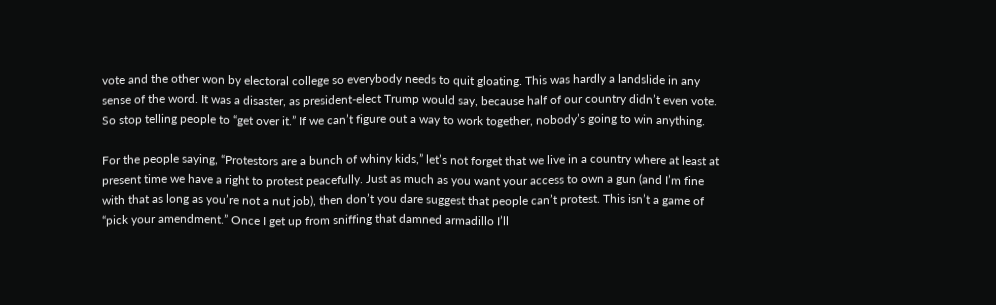vote and the other won by electoral college so everybody needs to quit gloating. This was hardly a landslide in any sense of the word. It was a disaster, as president-elect Trump would say, because half of our country didn’t even vote. So stop telling people to “get over it.” If we can’t figure out a way to work together, nobody’s going to win anything.

For the people saying, “Protestors are a bunch of whiny kids,” let’s not forget that we live in a country where at least at present time we have a right to protest peacefully. Just as much as you want your access to own a gun (and I’m fine with that as long as you’re not a nut job), then don’t you dare suggest that people can’t protest. This isn’t a game of “pick your amendment.” Once I get up from sniffing that damned armadillo I’ll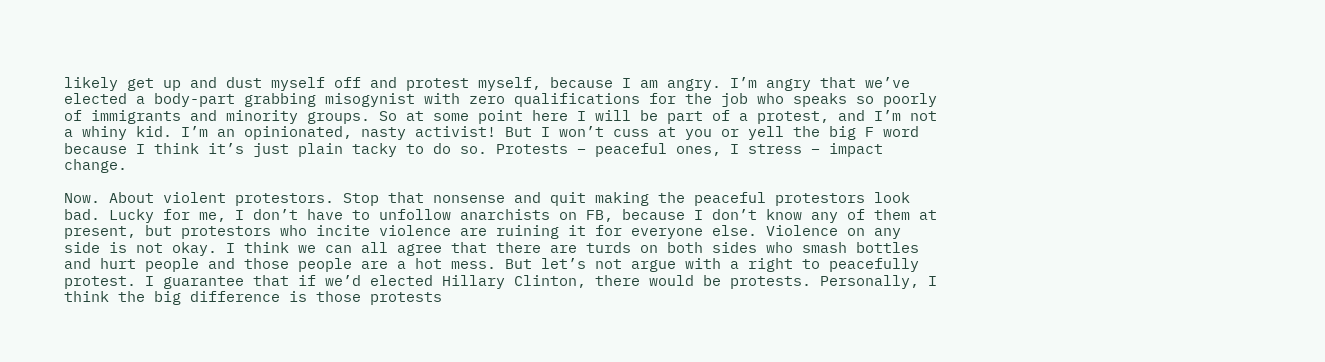likely get up and dust myself off and protest myself, because I am angry. I’m angry that we’ve elected a body-part grabbing misogynist with zero qualifications for the job who speaks so poorly of immigrants and minority groups. So at some point here I will be part of a protest, and I’m not a whiny kid. I’m an opinionated, nasty activist! But I won’t cuss at you or yell the big F word because I think it’s just plain tacky to do so. Protests – peaceful ones, I stress – impact change.

Now. About violent protestors. Stop that nonsense and quit making the peaceful protestors look bad. Lucky for me, I don’t have to unfollow anarchists on FB, because I don’t know any of them at present, but protestors who incite violence are ruining it for everyone else. Violence on any side is not okay. I think we can all agree that there are turds on both sides who smash bottles and hurt people and those people are a hot mess. But let’s not argue with a right to peacefully protest. I guarantee that if we’d elected Hillary Clinton, there would be protests. Personally, I think the big difference is those protests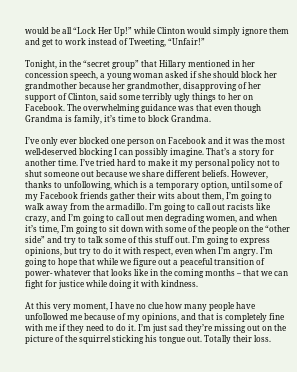would be all “Lock Her Up!” while Clinton would simply ignore them and get to work instead of Tweeting, “Unfair!”

Tonight, in the “secret group” that Hillary mentioned in her concession speech, a young woman asked if she should block her grandmother because her grandmother, disapproving of her support of Clinton, said some terribly ugly things to her on Facebook. The overwhelming guidance was that even though Grandma is family, it’s time to block Grandma.

I’ve only ever blocked one person on Facebook and it was the most well-deserved blocking I can possibly imagine. That’s a story for another time. I’ve tried hard to make it my personal policy not to shut someone out because we share different beliefs. However, thanks to unfollowing, which is a temporary option, until some of my Facebook friends gather their wits about them, I’m going to walk away from the armadillo. I’m going to call out racists like crazy, and I’m going to call out men degrading women, and when it’s time, I’m going to sit down with some of the people on the “other side” and try to talk some of this stuff out. I’m going to express opinions, but try to do it with respect, even when I’m angry. I’m going to hope that while we figure out a peaceful transition of power- whatever that looks like in the coming months – that we can fight for justice while doing it with kindness.

At this very moment, I have no clue how many people have unfollowed me because of my opinions, and that is completely fine with me if they need to do it. I’m just sad they’re missing out on the picture of the squirrel sticking his tongue out. Totally their loss.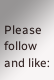Please follow and like: